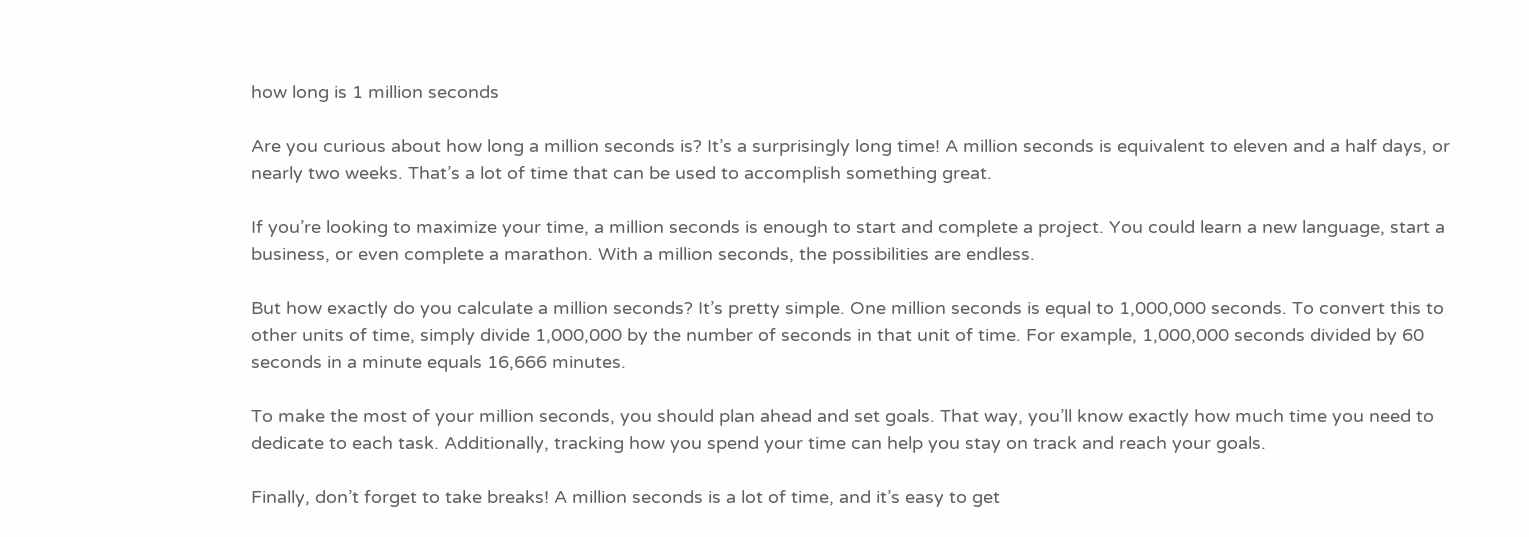how long is 1 million seconds

Are you curious about how long a million seconds is? It’s a surprisingly long time! A million seconds is equivalent to eleven and a half days, or nearly two weeks. That’s a lot of time that can be used to accomplish something great.

If you’re looking to maximize your time, a million seconds is enough to start and complete a project. You could learn a new language, start a business, or even complete a marathon. With a million seconds, the possibilities are endless.

But how exactly do you calculate a million seconds? It’s pretty simple. One million seconds is equal to 1,000,000 seconds. To convert this to other units of time, simply divide 1,000,000 by the number of seconds in that unit of time. For example, 1,000,000 seconds divided by 60 seconds in a minute equals 16,666 minutes.

To make the most of your million seconds, you should plan ahead and set goals. That way, you’ll know exactly how much time you need to dedicate to each task. Additionally, tracking how you spend your time can help you stay on track and reach your goals.

Finally, don’t forget to take breaks! A million seconds is a lot of time, and it’s easy to get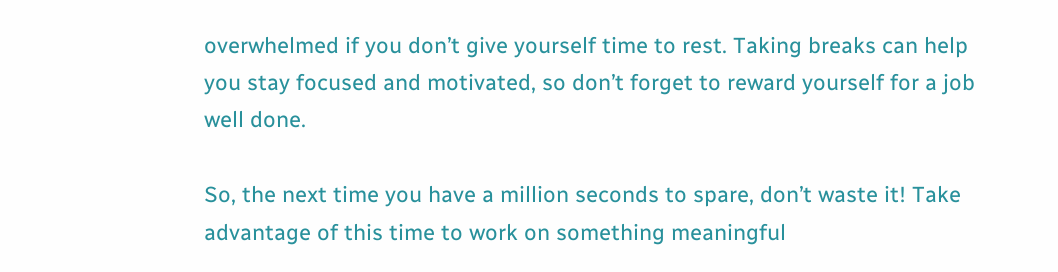overwhelmed if you don’t give yourself time to rest. Taking breaks can help you stay focused and motivated, so don’t forget to reward yourself for a job well done.

So, the next time you have a million seconds to spare, don’t waste it! Take advantage of this time to work on something meaningful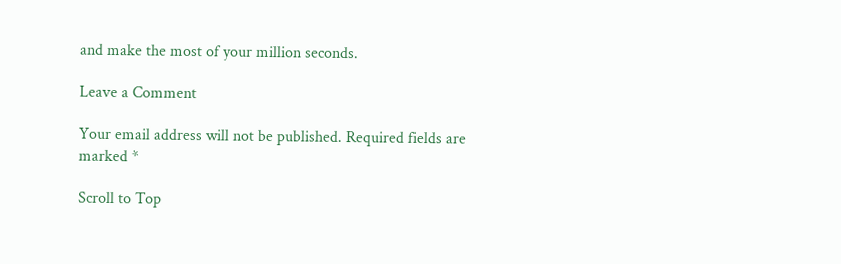and make the most of your million seconds.

Leave a Comment

Your email address will not be published. Required fields are marked *

Scroll to Top